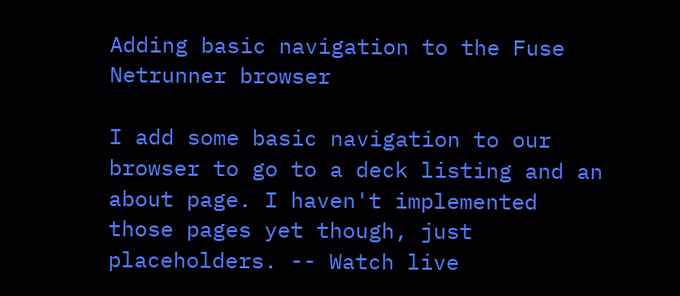Adding basic navigation to the Fuse Netrunner browser

I add some basic navigation to our browser to go to a deck listing and an about page. I haven't implemented those pages yet though, just placeholders. -- Watch live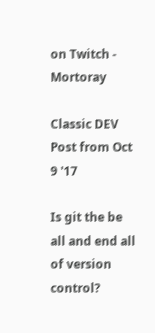on Twitch - Mortoray

Classic DEV Post from Oct 9 '17

Is git the be all and end all of version control?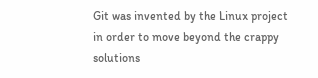Git was invented by the Linux project in order to move beyond the crappy solutions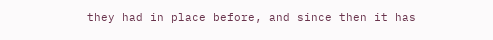they had in place before, and since then it has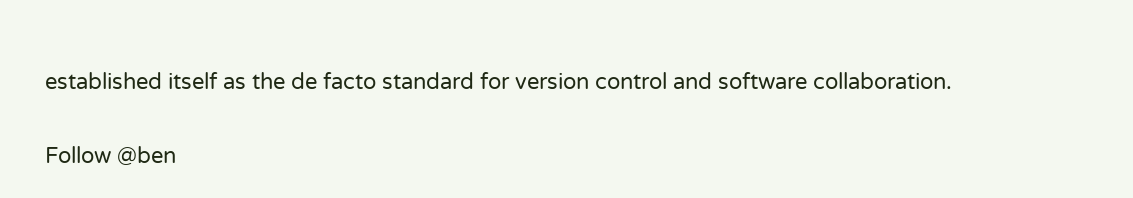established itself as the de facto standard for version control and software collaboration.

Follow @ben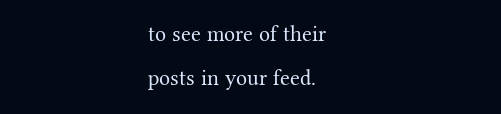to see more of their posts in your feed.